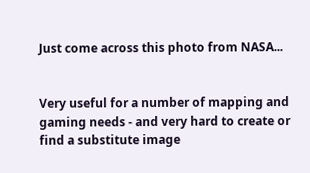Just come across this photo from NASA...


Very useful for a number of mapping and gaming needs - and very hard to create or find a substitute image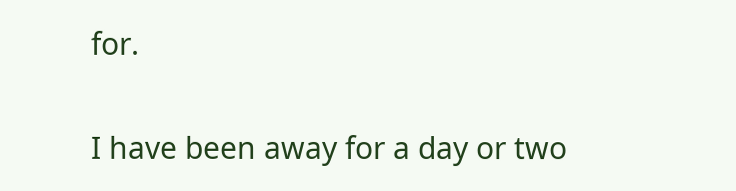for.

I have been away for a day or two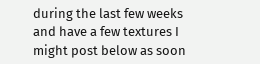during the last few weeks and have a few textures I might post below as soon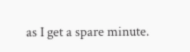as I get a spare minute.